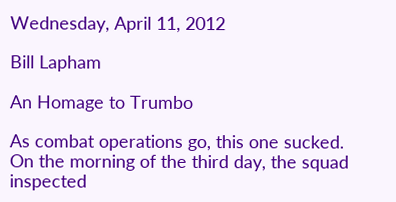Wednesday, April 11, 2012

Bill Lapham

An Homage to Trumbo

As combat operations go, this one sucked. On the morning of the third day, the squad inspected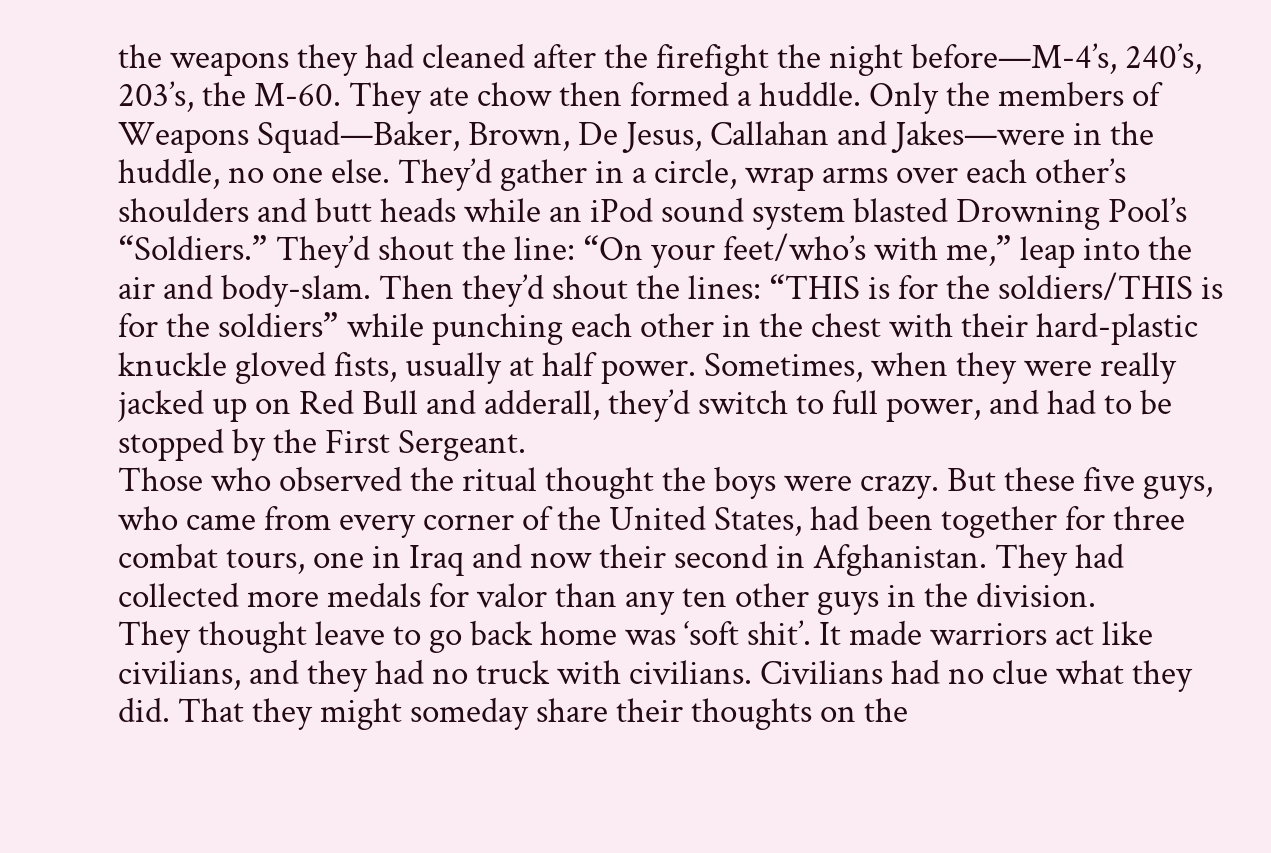the weapons they had cleaned after the firefight the night before—M-4’s, 240’s, 203’s, the M-60. They ate chow then formed a huddle. Only the members of Weapons Squad—Baker, Brown, De Jesus, Callahan and Jakes—were in the huddle, no one else. They’d gather in a circle, wrap arms over each other’s shoulders and butt heads while an iPod sound system blasted Drowning Pool’s “Soldiers.” They’d shout the line: “On your feet/who’s with me,” leap into the air and body-slam. Then they’d shout the lines: “THIS is for the soldiers/THIS is for the soldiers” while punching each other in the chest with their hard-plastic knuckle gloved fists, usually at half power. Sometimes, when they were really jacked up on Red Bull and adderall, they’d switch to full power, and had to be stopped by the First Sergeant.
Those who observed the ritual thought the boys were crazy. But these five guys, who came from every corner of the United States, had been together for three combat tours, one in Iraq and now their second in Afghanistan. They had collected more medals for valor than any ten other guys in the division.
They thought leave to go back home was ‘soft shit’. It made warriors act like civilians, and they had no truck with civilians. Civilians had no clue what they did. That they might someday share their thoughts on the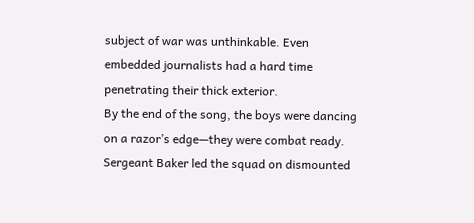subject of war was unthinkable. Even embedded journalists had a hard time penetrating their thick exterior.
By the end of the song, the boys were dancing on a razor’s edge—they were combat ready.
Sergeant Baker led the squad on dismounted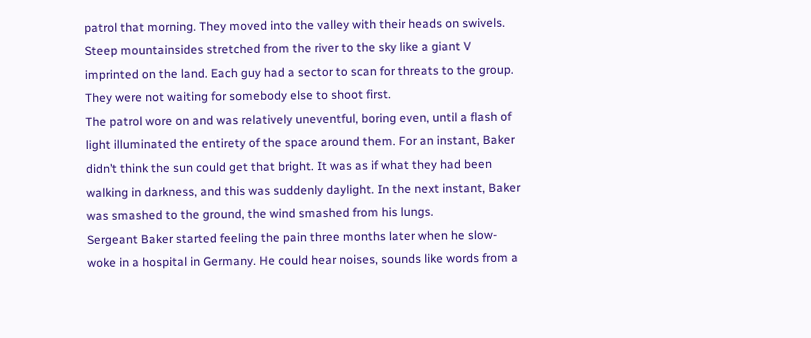patrol that morning. They moved into the valley with their heads on swivels. Steep mountainsides stretched from the river to the sky like a giant V imprinted on the land. Each guy had a sector to scan for threats to the group. They were not waiting for somebody else to shoot first.
The patrol wore on and was relatively uneventful, boring even, until a flash of light illuminated the entirety of the space around them. For an instant, Baker didn’t think the sun could get that bright. It was as if what they had been walking in darkness, and this was suddenly daylight. In the next instant, Baker was smashed to the ground, the wind smashed from his lungs.
Sergeant Baker started feeling the pain three months later when he slow-woke in a hospital in Germany. He could hear noises, sounds like words from a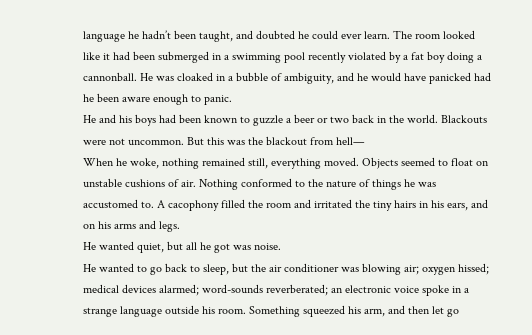language he hadn’t been taught, and doubted he could ever learn. The room looked like it had been submerged in a swimming pool recently violated by a fat boy doing a cannonball. He was cloaked in a bubble of ambiguity, and he would have panicked had he been aware enough to panic.
He and his boys had been known to guzzle a beer or two back in the world. Blackouts were not uncommon. But this was the blackout from hell—
When he woke, nothing remained still, everything moved. Objects seemed to float on unstable cushions of air. Nothing conformed to the nature of things he was accustomed to. A cacophony filled the room and irritated the tiny hairs in his ears, and on his arms and legs.
He wanted quiet, but all he got was noise.
He wanted to go back to sleep, but the air conditioner was blowing air; oxygen hissed; medical devices alarmed; word-sounds reverberated; an electronic voice spoke in a strange language outside his room. Something squeezed his arm, and then let go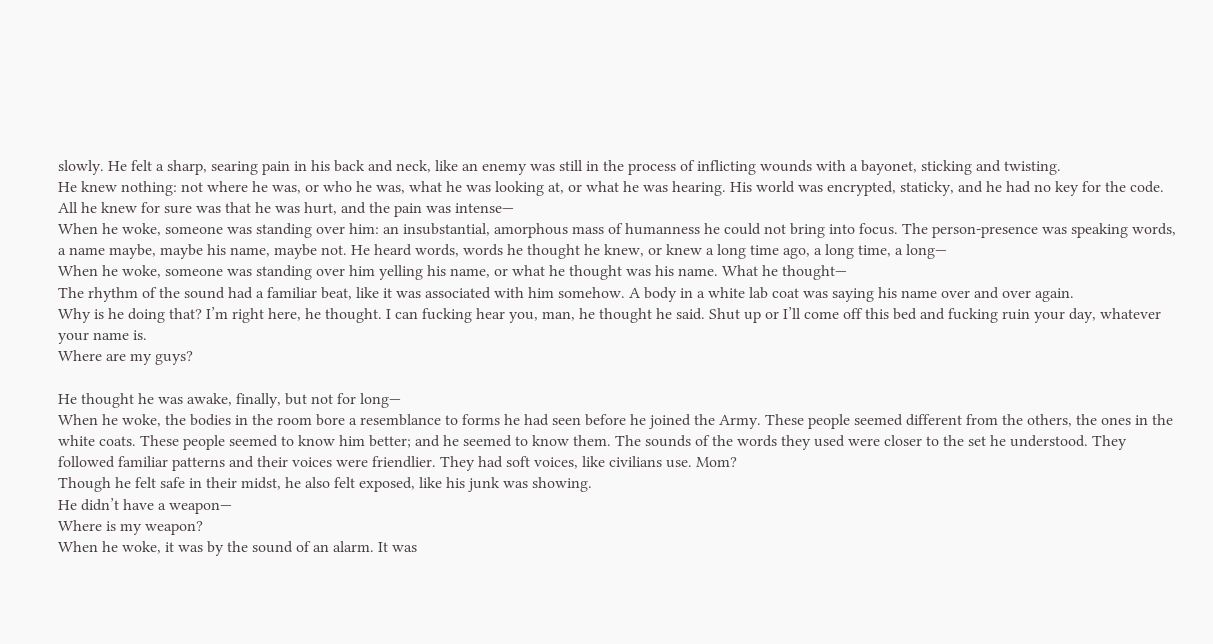slowly. He felt a sharp, searing pain in his back and neck, like an enemy was still in the process of inflicting wounds with a bayonet, sticking and twisting.
He knew nothing: not where he was, or who he was, what he was looking at, or what he was hearing. His world was encrypted, staticky, and he had no key for the code. All he knew for sure was that he was hurt, and the pain was intense—
When he woke, someone was standing over him: an insubstantial, amorphous mass of humanness he could not bring into focus. The person-presence was speaking words, a name maybe, maybe his name, maybe not. He heard words, words he thought he knew, or knew a long time ago, a long time, a long—
When he woke, someone was standing over him yelling his name, or what he thought was his name. What he thought—
The rhythm of the sound had a familiar beat, like it was associated with him somehow. A body in a white lab coat was saying his name over and over again.
Why is he doing that? I’m right here, he thought. I can fucking hear you, man, he thought he said. Shut up or I’ll come off this bed and fucking ruin your day, whatever your name is.
Where are my guys?

He thought he was awake, finally, but not for long—
When he woke, the bodies in the room bore a resemblance to forms he had seen before he joined the Army. These people seemed different from the others, the ones in the white coats. These people seemed to know him better; and he seemed to know them. The sounds of the words they used were closer to the set he understood. They followed familiar patterns and their voices were friendlier. They had soft voices, like civilians use. Mom?
Though he felt safe in their midst, he also felt exposed, like his junk was showing.
He didn’t have a weapon—
Where is my weapon?
When he woke, it was by the sound of an alarm. It was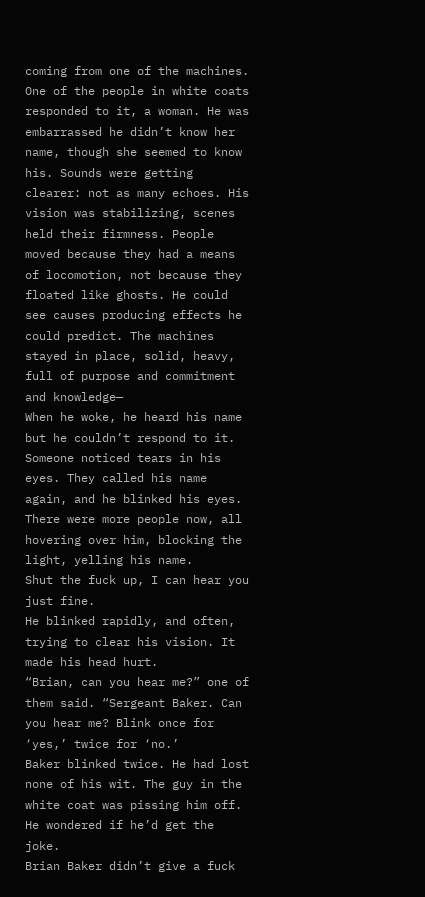coming from one of the machines. One of the people in white coats responded to it, a woman. He was embarrassed he didn’t know her name, though she seemed to know his. Sounds were getting clearer: not as many echoes. His vision was stabilizing, scenes held their firmness. People moved because they had a means of locomotion, not because they floated like ghosts. He could see causes producing effects he could predict. The machines stayed in place, solid, heavy, full of purpose and commitment and knowledge—
When he woke, he heard his name but he couldn’t respond to it. Someone noticed tears in his eyes. They called his name again, and he blinked his eyes. There were more people now, all hovering over him, blocking the light, yelling his name.
Shut the fuck up, I can hear you just fine.
He blinked rapidly, and often, trying to clear his vision. It made his head hurt.
“Brian, can you hear me?” one of them said. “Sergeant Baker. Can you hear me? Blink once for ‘yes,’ twice for ‘no.’
Baker blinked twice. He had lost none of his wit. The guy in the white coat was pissing him off. He wondered if he’d get the joke.
Brian Baker didn’t give a fuck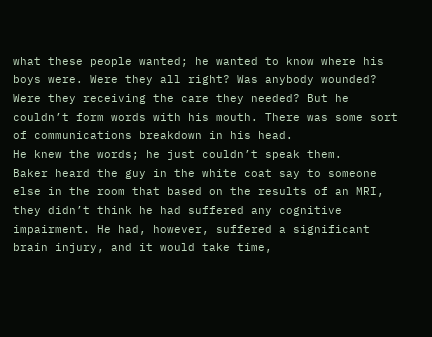what these people wanted; he wanted to know where his boys were. Were they all right? Was anybody wounded? Were they receiving the care they needed? But he couldn’t form words with his mouth. There was some sort of communications breakdown in his head.
He knew the words; he just couldn’t speak them.
Baker heard the guy in the white coat say to someone else in the room that based on the results of an MRI, they didn’t think he had suffered any cognitive impairment. He had, however, suffered a significant brain injury, and it would take time,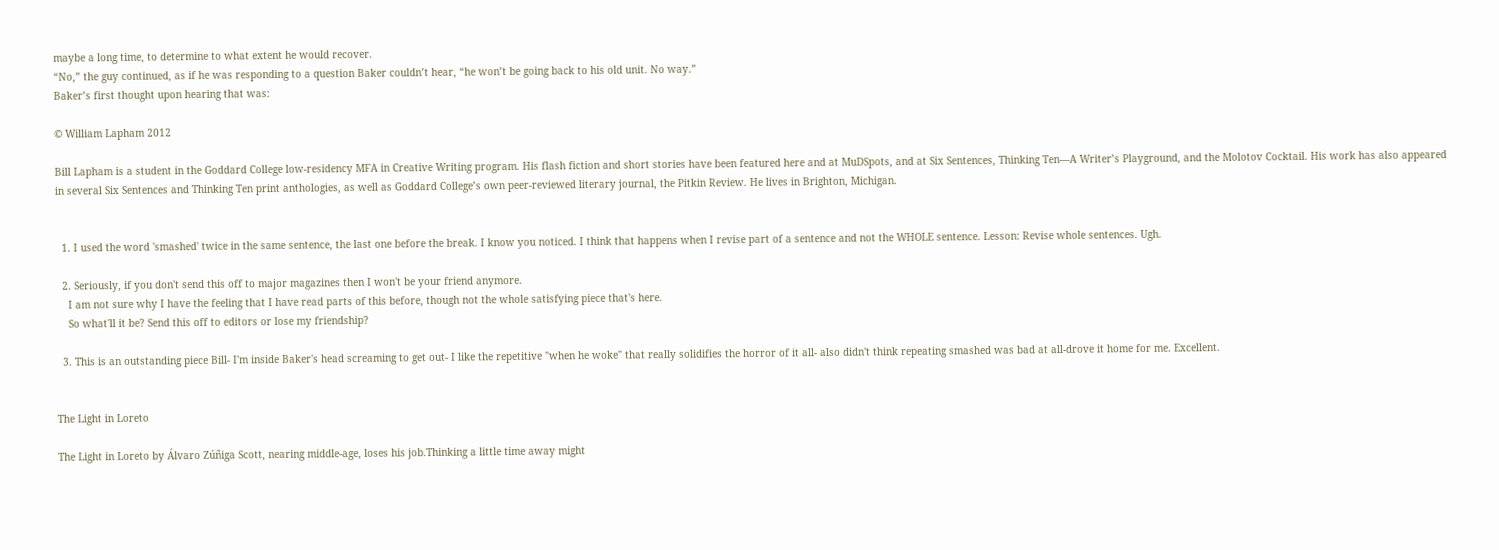maybe a long time, to determine to what extent he would recover.
“No,” the guy continued, as if he was responding to a question Baker couldn’t hear, “he won’t be going back to his old unit. No way.”
Baker’s first thought upon hearing that was:

© William Lapham 2012

Bill Lapham is a student in the Goddard College low-residency MFA in Creative Writing program. His flash fiction and short stories have been featured here and at MuDSpots, and at Six Sentences, Thinking Ten—A Writer’s Playground, and the Molotov Cocktail. His work has also appeared in several Six Sentences and Thinking Ten print anthologies, as well as Goddard College’s own peer-reviewed literary journal, the Pitkin Review. He lives in Brighton, Michigan.


  1. I used the word 'smashed' twice in the same sentence, the last one before the break. I know you noticed. I think that happens when I revise part of a sentence and not the WHOLE sentence. Lesson: Revise whole sentences. Ugh.

  2. Seriously, if you don't send this off to major magazines then I won't be your friend anymore.
    I am not sure why I have the feeling that I have read parts of this before, though not the whole satisfying piece that's here.
    So what'll it be? Send this off to editors or lose my friendship?

  3. This is an outstanding piece Bill- I'm inside Baker's head screaming to get out- I like the repetitive "when he woke" that really solidifies the horror of it all- also didn't think repeating smashed was bad at all-drove it home for me. Excellent.


The Light in Loreto

The Light in Loreto by Álvaro Zúñiga Scott, nearing middle-age, loses his job.Thinking a little time away might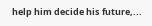help him decide his future,...